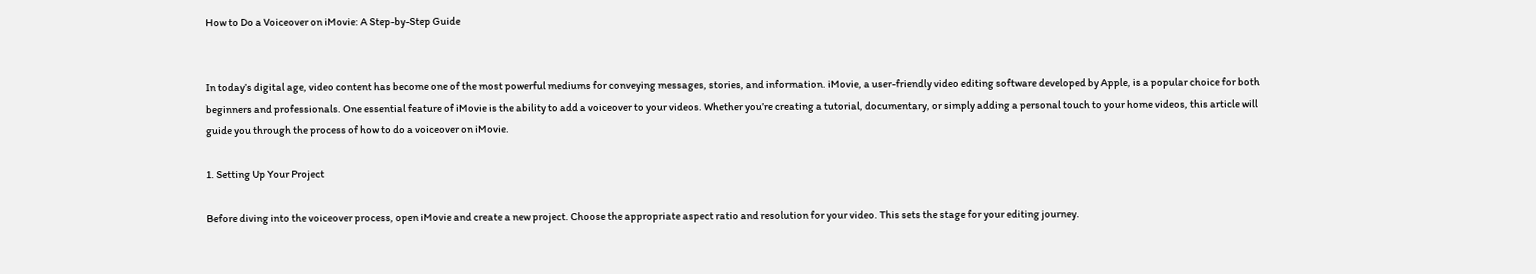How to Do a Voiceover on iMovie: A Step-by-Step Guide


In today’s digital age, video content has become one of the most powerful mediums for conveying messages, stories, and information. iMovie, a user-friendly video editing software developed by Apple, is a popular choice for both beginners and professionals. One essential feature of iMovie is the ability to add a voiceover to your videos. Whether you’re creating a tutorial, documentary, or simply adding a personal touch to your home videos, this article will guide you through the process of how to do a voiceover on iMovie.

1. Setting Up Your Project

Before diving into the voiceover process, open iMovie and create a new project. Choose the appropriate aspect ratio and resolution for your video. This sets the stage for your editing journey.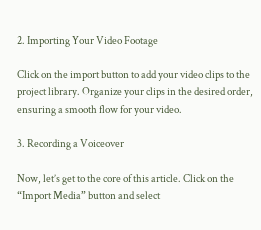2. Importing Your Video Footage

Click on the import button to add your video clips to the project library. Organize your clips in the desired order, ensuring a smooth flow for your video.

3. Recording a Voiceover

Now, let’s get to the core of this article. Click on the “Import Media” button and select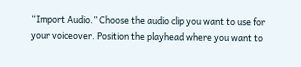“Import Audio.” Choose the audio clip you want to use for your voiceover. Position the playhead where you want to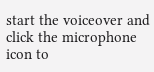start the voiceover and click the microphone icon to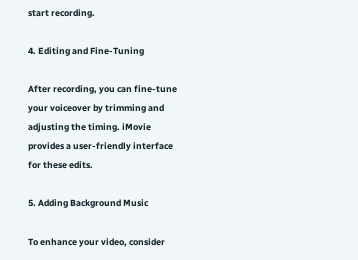start recording.

4. Editing and Fine-Tuning

After recording, you can fine-tune your voiceover by trimming and adjusting the timing. iMovie provides a user-friendly interface for these edits.

5. Adding Background Music

To enhance your video, consider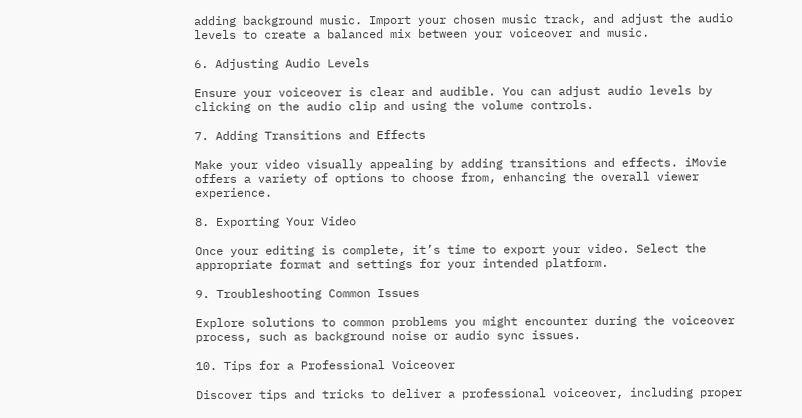adding background music. Import your chosen music track, and adjust the audio levels to create a balanced mix between your voiceover and music.

6. Adjusting Audio Levels

Ensure your voiceover is clear and audible. You can adjust audio levels by clicking on the audio clip and using the volume controls.

7. Adding Transitions and Effects

Make your video visually appealing by adding transitions and effects. iMovie offers a variety of options to choose from, enhancing the overall viewer experience.

8. Exporting Your Video

Once your editing is complete, it’s time to export your video. Select the appropriate format and settings for your intended platform.

9. Troubleshooting Common Issues

Explore solutions to common problems you might encounter during the voiceover process, such as background noise or audio sync issues.

10. Tips for a Professional Voiceover

Discover tips and tricks to deliver a professional voiceover, including proper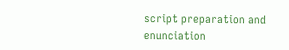script preparation and enunciation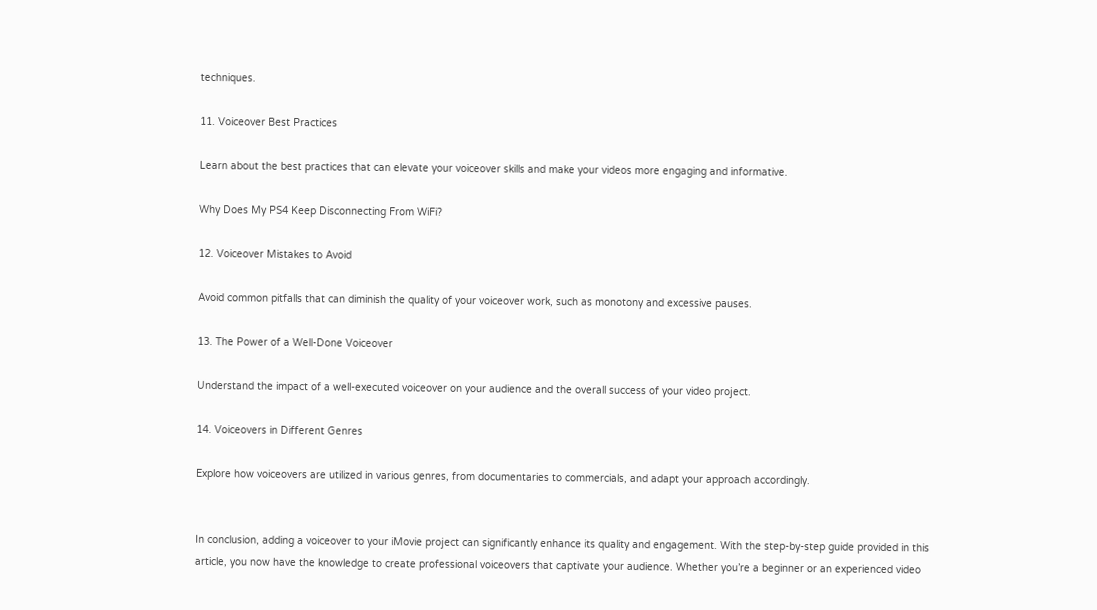techniques.

11. Voiceover Best Practices

Learn about the best practices that can elevate your voiceover skills and make your videos more engaging and informative.

Why Does My PS4 Keep Disconnecting From WiFi?

12. Voiceover Mistakes to Avoid

Avoid common pitfalls that can diminish the quality of your voiceover work, such as monotony and excessive pauses.

13. The Power of a Well-Done Voiceover

Understand the impact of a well-executed voiceover on your audience and the overall success of your video project.

14. Voiceovers in Different Genres

Explore how voiceovers are utilized in various genres, from documentaries to commercials, and adapt your approach accordingly.


In conclusion, adding a voiceover to your iMovie project can significantly enhance its quality and engagement. With the step-by-step guide provided in this article, you now have the knowledge to create professional voiceovers that captivate your audience. Whether you’re a beginner or an experienced video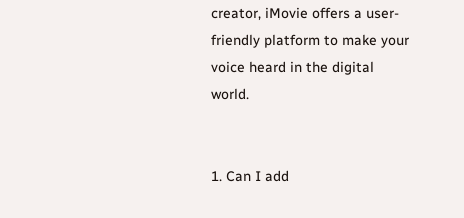creator, iMovie offers a user-friendly platform to make your voice heard in the digital world.


1. Can I add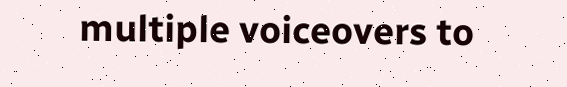multiple voiceovers to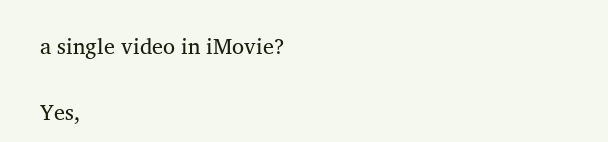a single video in iMovie?

Yes,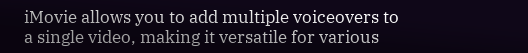iMovie allows you to add multiple voiceovers to a single video, making it versatile for various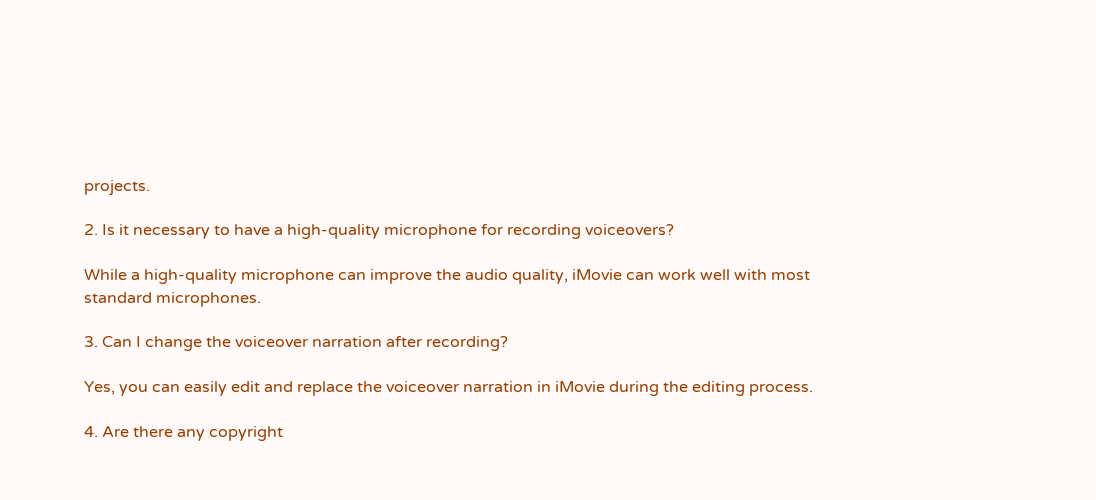projects.

2. Is it necessary to have a high-quality microphone for recording voiceovers?

While a high-quality microphone can improve the audio quality, iMovie can work well with most standard microphones.

3. Can I change the voiceover narration after recording?

Yes, you can easily edit and replace the voiceover narration in iMovie during the editing process.

4. Are there any copyright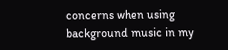concerns when using background music in my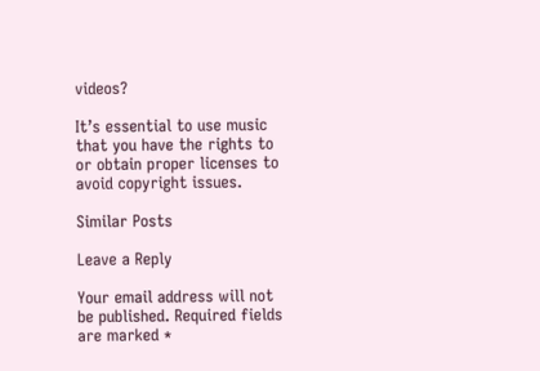videos?

It’s essential to use music that you have the rights to or obtain proper licenses to avoid copyright issues.

Similar Posts

Leave a Reply

Your email address will not be published. Required fields are marked *